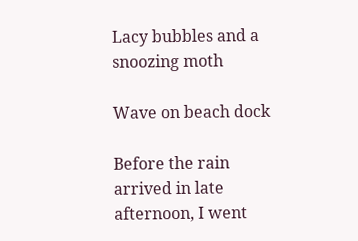Lacy bubbles and a snoozing moth

Wave on beach dock

Before the rain arrived in late afternoon, I went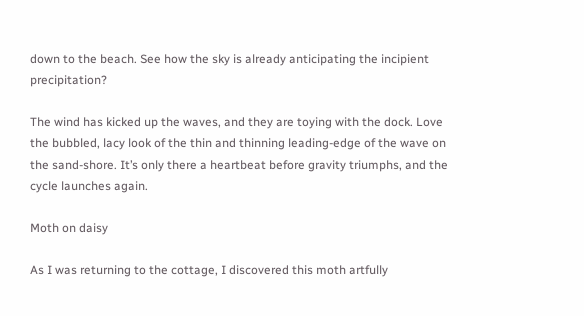down to the beach. See how the sky is already anticipating the incipient precipitation?

The wind has kicked up the waves, and they are toying with the dock. Love the bubbled, lacy look of the thin and thinning leading-edge of the wave on the sand-shore. It’s only there a heartbeat before gravity triumphs, and the cycle launches again.

Moth on daisy

As I was returning to the cottage, I discovered this moth artfully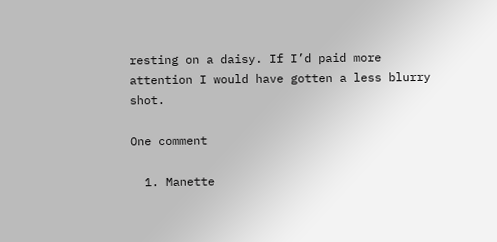resting on a daisy. If I’d paid more attention I would have gotten a less blurry shot.

One comment

  1. Manette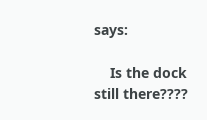says:

    Is the dock still there????